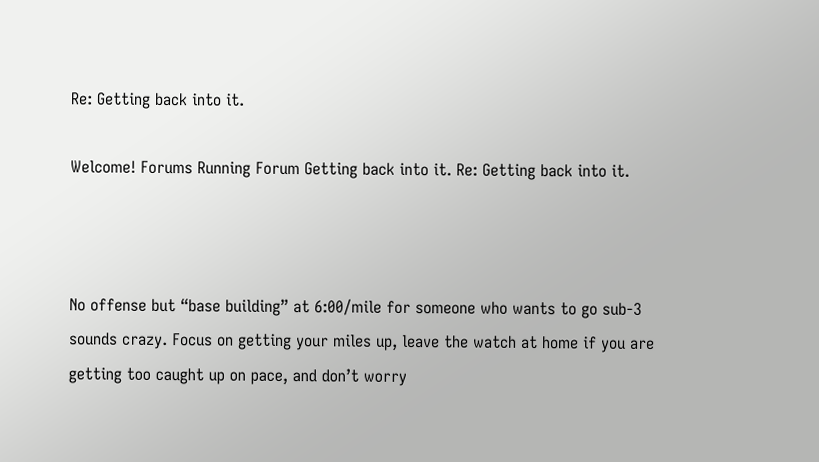Re: Getting back into it.

Welcome! Forums Running Forum Getting back into it. Re: Getting back into it.



No offense but “base building” at 6:00/mile for someone who wants to go sub-3 sounds crazy. Focus on getting your miles up, leave the watch at home if you are getting too caught up on pace, and don’t worry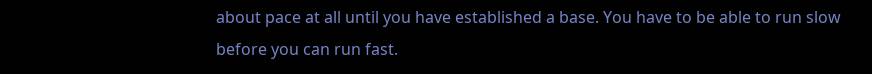about pace at all until you have established a base. You have to be able to run slow before you can run fast.